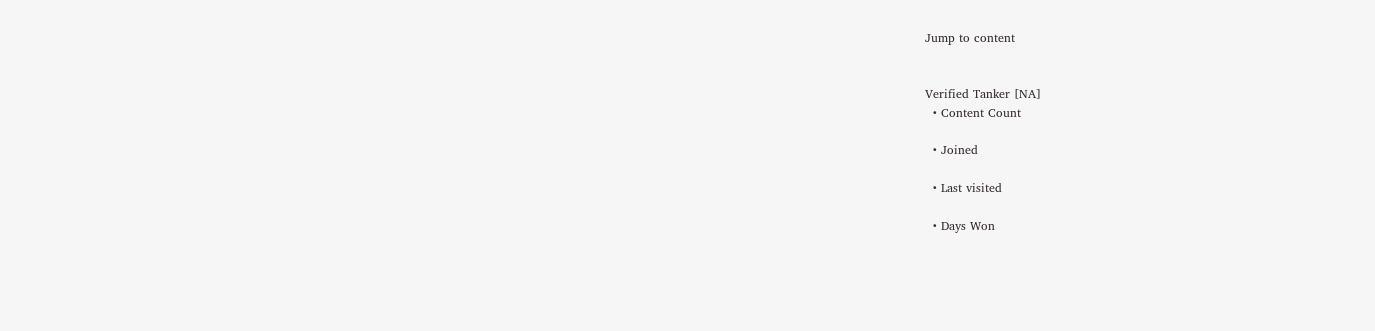Jump to content


Verified Tanker [NA]
  • Content Count

  • Joined

  • Last visited

  • Days Won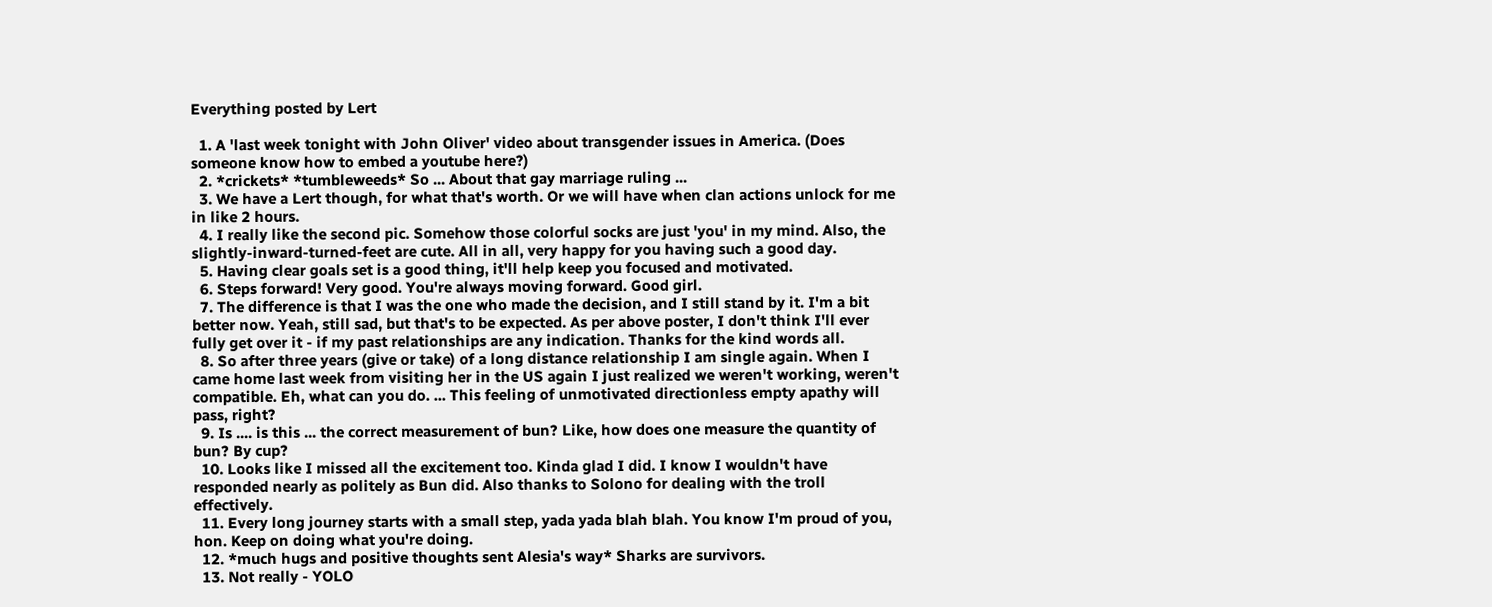Everything posted by Lert

  1. A 'last week tonight with John Oliver' video about transgender issues in America. (Does someone know how to embed a youtube here?)
  2. *crickets* *tumbleweeds* So ... About that gay marriage ruling ...
  3. We have a Lert though, for what that's worth. Or we will have when clan actions unlock for me in like 2 hours.
  4. I really like the second pic. Somehow those colorful socks are just 'you' in my mind. Also, the slightly-inward-turned-feet are cute. All in all, very happy for you having such a good day.
  5. Having clear goals set is a good thing, it'll help keep you focused and motivated.
  6. Steps forward! Very good. You're always moving forward. Good girl.
  7. The difference is that I was the one who made the decision, and I still stand by it. I'm a bit better now. Yeah, still sad, but that's to be expected. As per above poster, I don't think I'll ever fully get over it - if my past relationships are any indication. Thanks for the kind words all.
  8. So after three years (give or take) of a long distance relationship I am single again. When I came home last week from visiting her in the US again I just realized we weren't working, weren't compatible. Eh, what can you do. ... This feeling of unmotivated directionless empty apathy will pass, right?
  9. Is .... is this ... the correct measurement of bun? Like, how does one measure the quantity of bun? By cup?
  10. Looks like I missed all the excitement too. Kinda glad I did. I know I wouldn't have responded nearly as politely as Bun did. Also thanks to Solono for dealing with the troll effectively.
  11. Every long journey starts with a small step, yada yada blah blah. You know I'm proud of you, hon. Keep on doing what you're doing.
  12. *much hugs and positive thoughts sent Alesia's way* Sharks are survivors.
  13. Not really - YOLO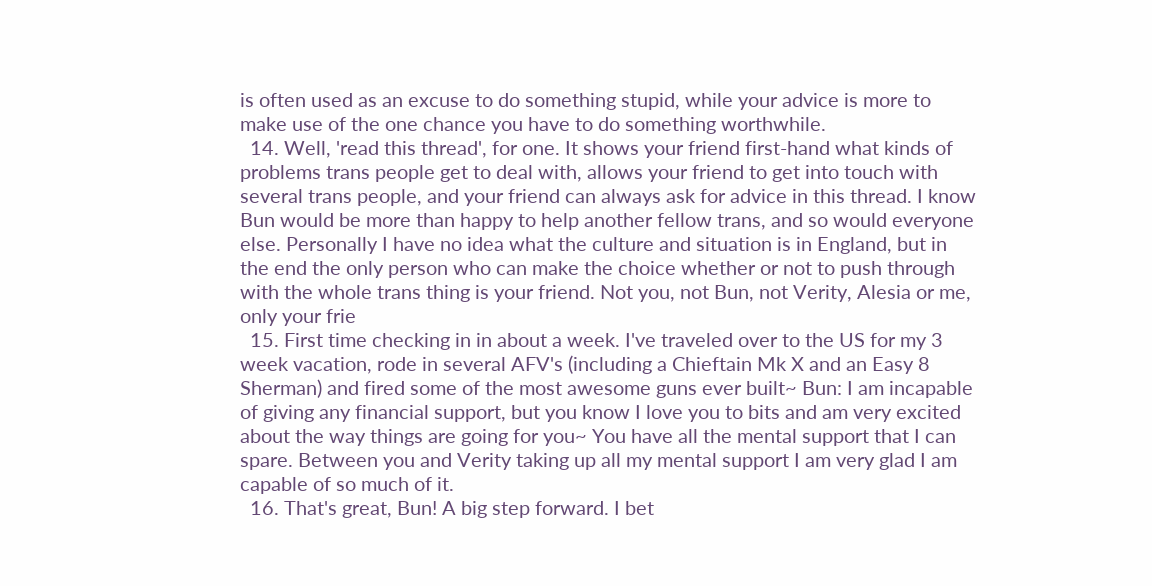is often used as an excuse to do something stupid, while your advice is more to make use of the one chance you have to do something worthwhile.
  14. Well, 'read this thread', for one. It shows your friend first-hand what kinds of problems trans people get to deal with, allows your friend to get into touch with several trans people, and your friend can always ask for advice in this thread. I know Bun would be more than happy to help another fellow trans, and so would everyone else. Personally I have no idea what the culture and situation is in England, but in the end the only person who can make the choice whether or not to push through with the whole trans thing is your friend. Not you, not Bun, not Verity, Alesia or me, only your frie
  15. First time checking in in about a week. I've traveled over to the US for my 3 week vacation, rode in several AFV's (including a Chieftain Mk X and an Easy 8 Sherman) and fired some of the most awesome guns ever built~ Bun: I am incapable of giving any financial support, but you know I love you to bits and am very excited about the way things are going for you~ You have all the mental support that I can spare. Between you and Verity taking up all my mental support I am very glad I am capable of so much of it.
  16. That's great, Bun! A big step forward. I bet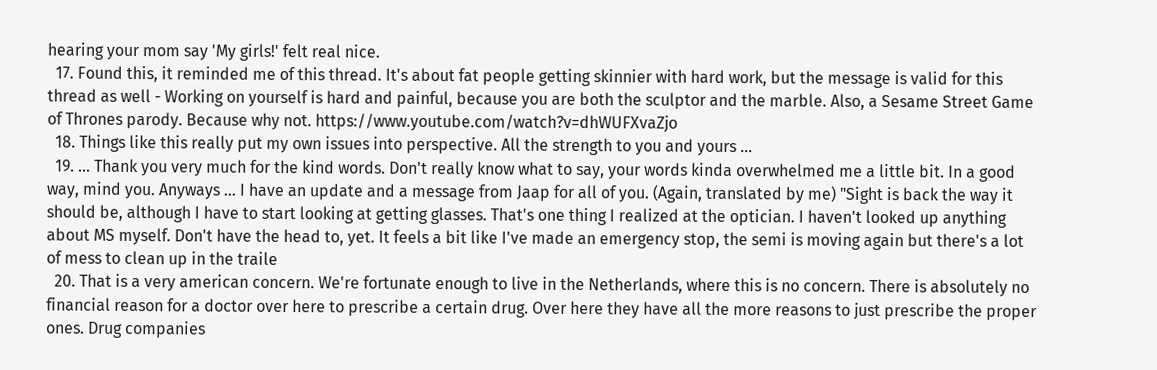hearing your mom say 'My girls!' felt real nice.
  17. Found this, it reminded me of this thread. It's about fat people getting skinnier with hard work, but the message is valid for this thread as well - Working on yourself is hard and painful, because you are both the sculptor and the marble. Also, a Sesame Street Game of Thrones parody. Because why not. https://www.youtube.com/watch?v=dhWUFXvaZjo
  18. Things like this really put my own issues into perspective. All the strength to you and yours ...
  19. ... Thank you very much for the kind words. Don't really know what to say, your words kinda overwhelmed me a little bit. In a good way, mind you. Anyways ... I have an update and a message from Jaap for all of you. (Again, translated by me) "Sight is back the way it should be, although I have to start looking at getting glasses. That's one thing I realized at the optician. I haven't looked up anything about MS myself. Don't have the head to, yet. It feels a bit like I've made an emergency stop, the semi is moving again but there's a lot of mess to clean up in the traile
  20. That is a very american concern. We're fortunate enough to live in the Netherlands, where this is no concern. There is absolutely no financial reason for a doctor over here to prescribe a certain drug. Over here they have all the more reasons to just prescribe the proper ones. Drug companies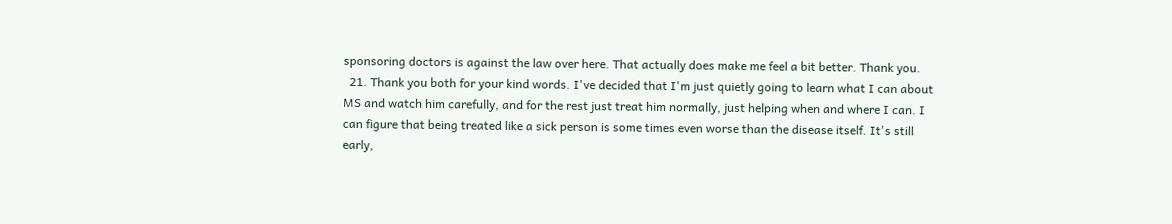sponsoring doctors is against the law over here. That actually does make me feel a bit better. Thank you.
  21. Thank you both for your kind words. I've decided that I'm just quietly going to learn what I can about MS and watch him carefully, and for the rest just treat him normally, just helping when and where I can. I can figure that being treated like a sick person is some times even worse than the disease itself. It's still early,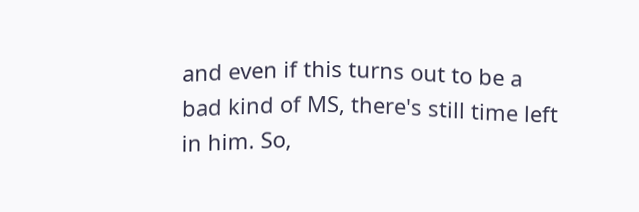and even if this turns out to be a bad kind of MS, there's still time left in him. So,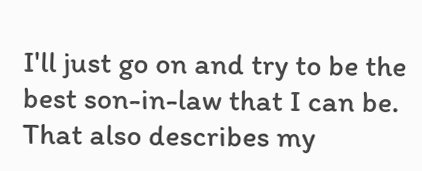I'll just go on and try to be the best son-in-law that I can be. That also describes my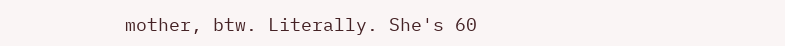mother, btw. Literally. She's 60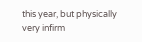this year, but physically very infirm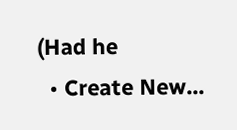(Had he
  • Create New...